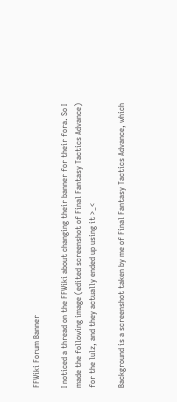FFWiki Forum Banner

I noticed a thread on the FFWiki about changing their banner for their fora. So I made the following image (edited screenshot of Final Fantasy Tactics Advance) for the lulz, and they actually ended up using it >_<

Background is a screenshot taken by me of Final Fantasy Tactics Advance, which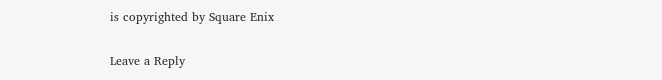is copyrighted by Square Enix

Leave a Reply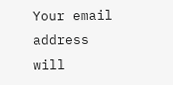Your email address will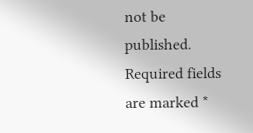not be published. Required fields are marked *